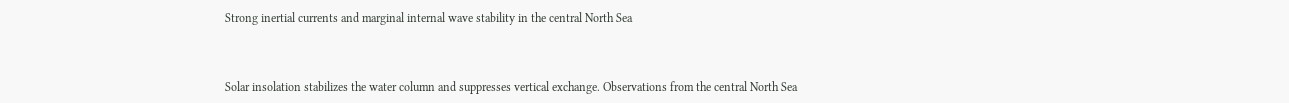Strong inertial currents and marginal internal wave stability in the central North Sea



Solar insolation stabilizes the water column and suppresses vertical exchange. Observations from the central North Sea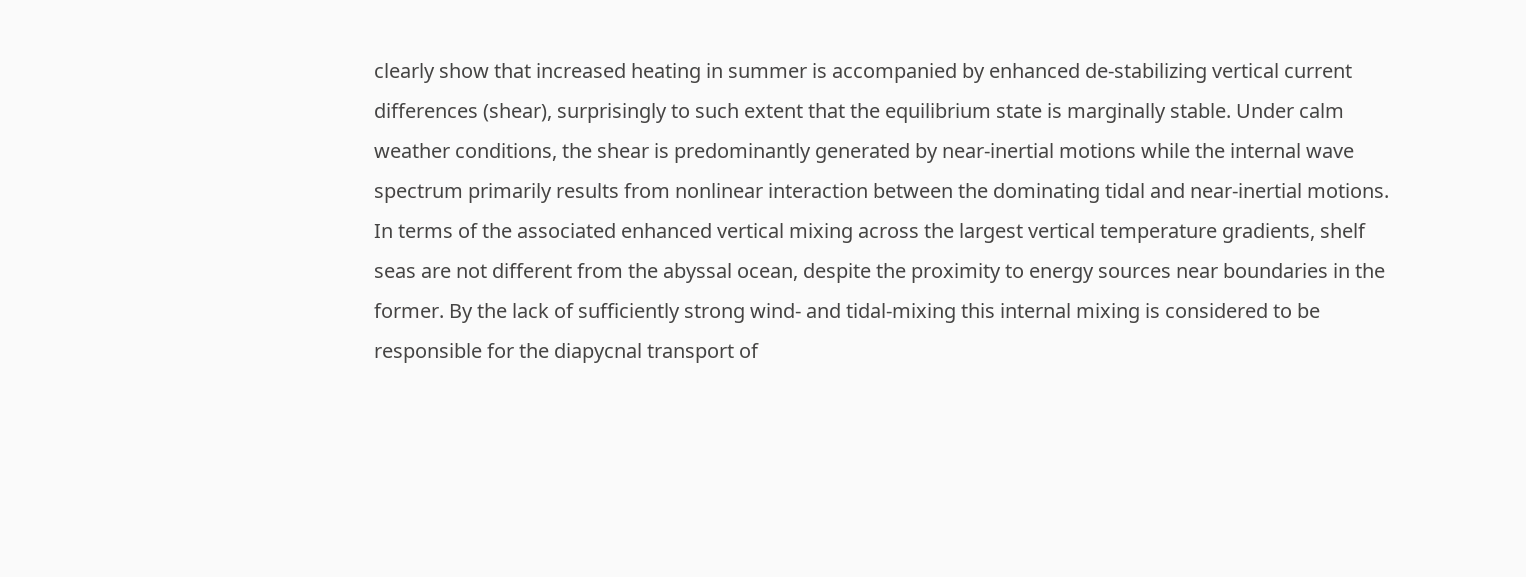clearly show that increased heating in summer is accompanied by enhanced de-stabilizing vertical current differences (shear), surprisingly to such extent that the equilibrium state is marginally stable. Under calm weather conditions, the shear is predominantly generated by near-inertial motions while the internal wave spectrum primarily results from nonlinear interaction between the dominating tidal and near-inertial motions. In terms of the associated enhanced vertical mixing across the largest vertical temperature gradients, shelf seas are not different from the abyssal ocean, despite the proximity to energy sources near boundaries in the former. By the lack of sufficiently strong wind- and tidal-mixing this internal mixing is considered to be responsible for the diapycnal transport of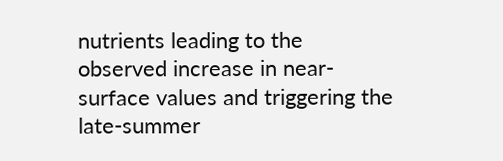nutrients leading to the observed increase in near-surface values and triggering the late-summer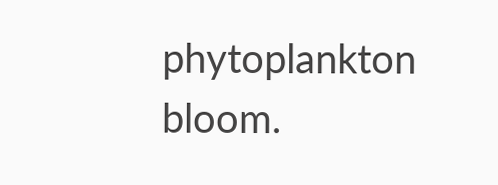phytoplankton bloom.